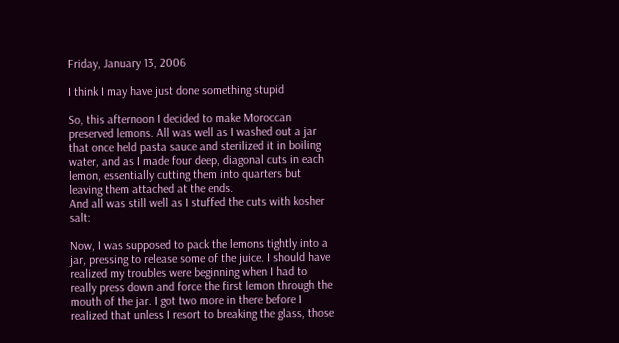Friday, January 13, 2006

I think I may have just done something stupid

So, this afternoon I decided to make Moroccan preserved lemons. All was well as I washed out a jar that once held pasta sauce and sterilized it in boiling water, and as I made four deep, diagonal cuts in each lemon, essentially cutting them into quarters but leaving them attached at the ends.
And all was still well as I stuffed the cuts with kosher salt:

Now, I was supposed to pack the lemons tightly into a jar, pressing to release some of the juice. I should have realized my troubles were beginning when I had to really press down and force the first lemon through the mouth of the jar. I got two more in there before I realized that unless I resort to breaking the glass, those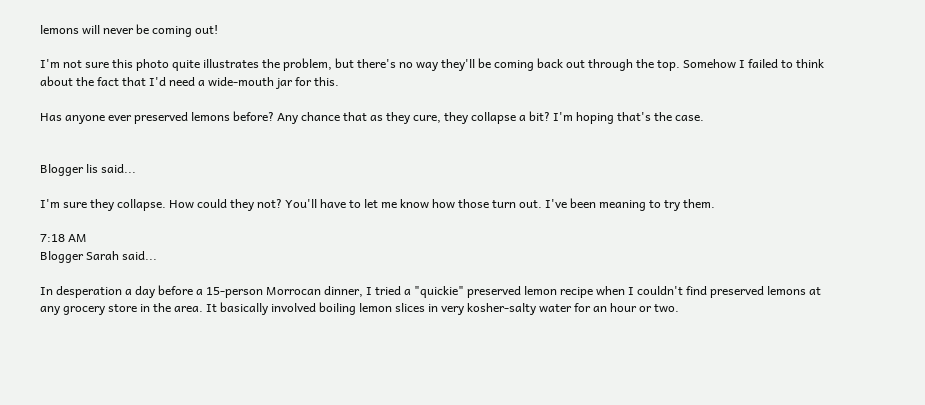lemons will never be coming out!

I'm not sure this photo quite illustrates the problem, but there's no way they'll be coming back out through the top. Somehow I failed to think about the fact that I'd need a wide-mouth jar for this.

Has anyone ever preserved lemons before? Any chance that as they cure, they collapse a bit? I'm hoping that's the case.


Blogger lis said...

I'm sure they collapse. How could they not? You'll have to let me know how those turn out. I've been meaning to try them.

7:18 AM
Blogger Sarah said...

In desperation a day before a 15-person Morrocan dinner, I tried a "quickie" preserved lemon recipe when I couldn't find preserved lemons at any grocery store in the area. It basically involved boiling lemon slices in very kosher-salty water for an hour or two.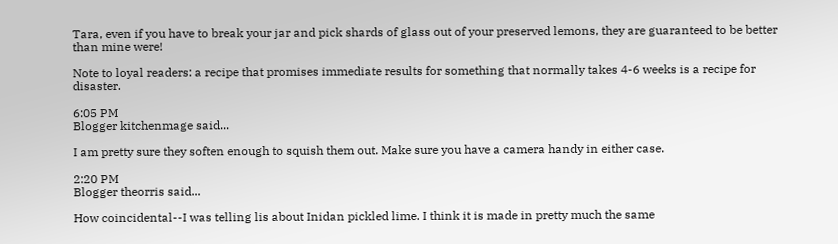Tara, even if you have to break your jar and pick shards of glass out of your preserved lemons, they are guaranteed to be better than mine were!

Note to loyal readers: a recipe that promises immediate results for something that normally takes 4-6 weeks is a recipe for disaster.

6:05 PM
Blogger kitchenmage said...

I am pretty sure they soften enough to squish them out. Make sure you have a camera handy in either case.

2:20 PM
Blogger theorris said...

How coincidental--I was telling lis about Inidan pickled lime. I think it is made in pretty much the same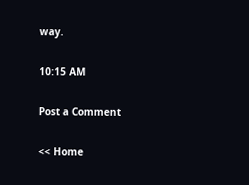way.

10:15 AM

Post a Comment

<< Home